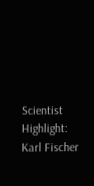Scientist Highlight: Karl Fischer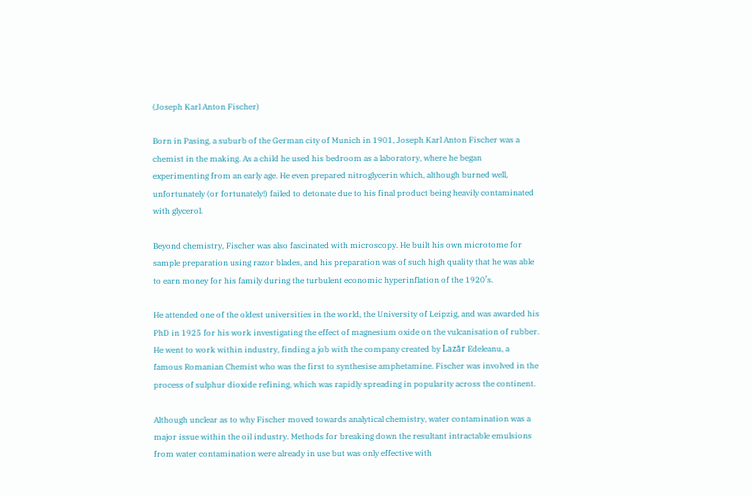(Joseph Karl Anton Fischer)

Born in Pasing, a suburb of the German city of Munich in 1901, Joseph Karl Anton Fischer was a chemist in the making. As a child he used his bedroom as a laboratory, where he began experimenting from an early age. He even prepared nitroglycerin which, although burned well, unfortunately (or fortunately!) failed to detonate due to his final product being heavily contaminated with glycerol.

Beyond chemistry, Fischer was also fascinated with microscopy. He built his own microtome for sample preparation using razor blades, and his preparation was of such high quality that he was able to earn money for his family during the turbulent economic hyperinflation of the 1920’s.

He attended one of the oldest universities in the world, the University of Leipzig, and was awarded his PhD in 1925 for his work investigating the effect of magnesium oxide on the vulcanisation of rubber. He went to work within industry, finding a job with the company created by Lazăr Edeleanu, a famous Romanian Chemist who was the first to synthesise amphetamine. Fischer was involved in the process of sulphur dioxide refining, which was rapidly spreading in popularity across the continent.

Although unclear as to why Fischer moved towards analytical chemistry, water contamination was a major issue within the oil industry. Methods for breaking down the resultant intractable emulsions from water contamination were already in use but was only effective with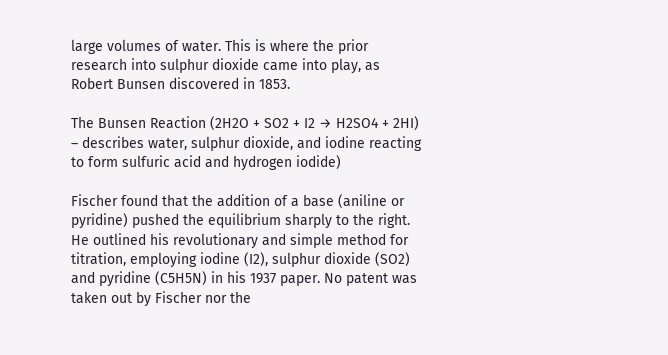large volumes of water. This is where the prior research into sulphur dioxide came into play, as Robert Bunsen discovered in 1853.

The Bunsen Reaction (2H2O + SO2 + I2 → H2SO4 + 2HI) – describes water, sulphur dioxide, and iodine reacting to form sulfuric acid and hydrogen iodide)

Fischer found that the addition of a base (aniline or pyridine) pushed the equilibrium sharply to the right. He outlined his revolutionary and simple method for titration, employing iodine (I2), sulphur dioxide (SO2) and pyridine (C5H5N) in his 1937 paper. No patent was taken out by Fischer nor the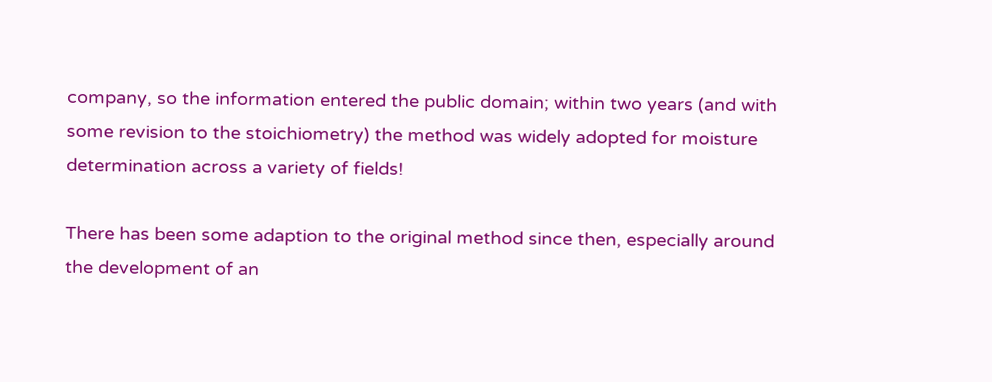company, so the information entered the public domain; within two years (and with some revision to the stoichiometry) the method was widely adopted for moisture determination across a variety of fields!

There has been some adaption to the original method since then, especially around the development of an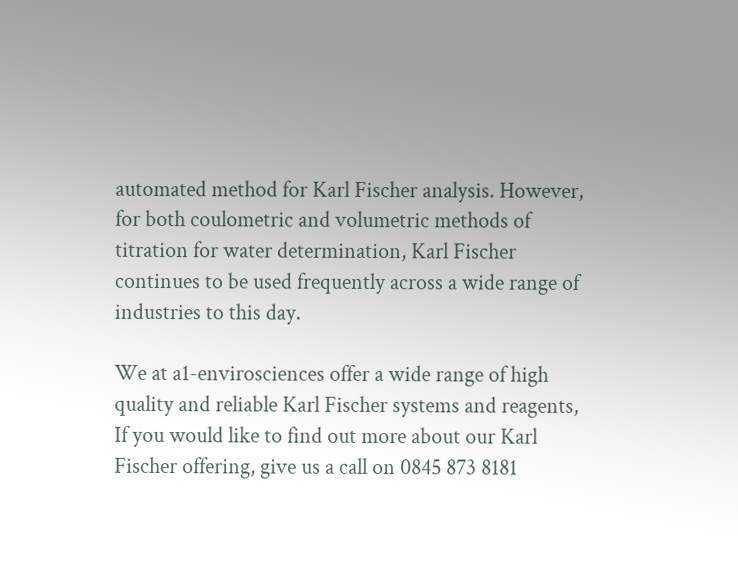automated method for Karl Fischer analysis. However, for both coulometric and volumetric methods of titration for water determination, Karl Fischer continues to be used frequently across a wide range of industries to this day.

We at a1-envirosciences offer a wide range of high quality and reliable Karl Fischer systems and reagents, If you would like to find out more about our Karl Fischer offering, give us a call on 0845 873 8181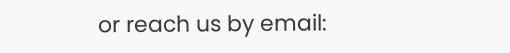or reach us by email: